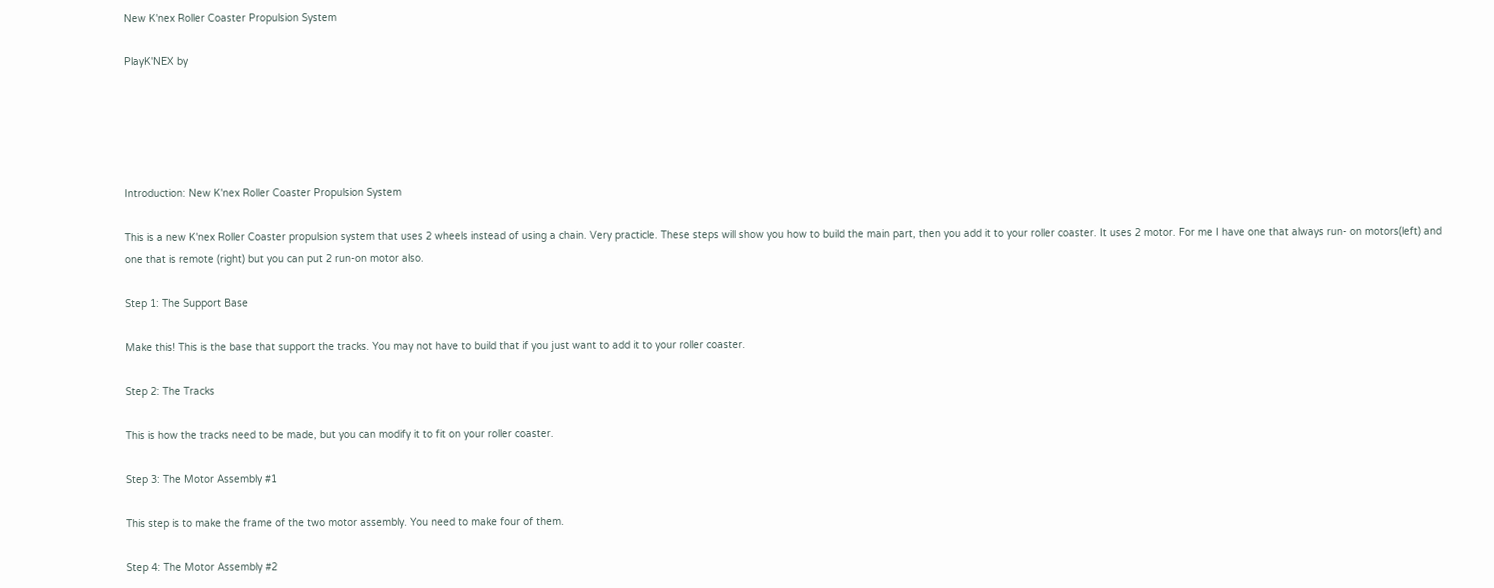New K'nex Roller Coaster Propulsion System

PlayK'NEX by





Introduction: New K'nex Roller Coaster Propulsion System

This is a new K'nex Roller Coaster propulsion system that uses 2 wheels instead of using a chain. Very practicle. These steps will show you how to build the main part, then you add it to your roller coaster. It uses 2 motor. For me I have one that always run- on motors(left) and one that is remote (right) but you can put 2 run-on motor also.

Step 1: The Support Base

Make this! This is the base that support the tracks. You may not have to build that if you just want to add it to your roller coaster.

Step 2: The Tracks

This is how the tracks need to be made, but you can modify it to fit on your roller coaster.

Step 3: The Motor Assembly #1

This step is to make the frame of the two motor assembly. You need to make four of them.

Step 4: The Motor Assembly #2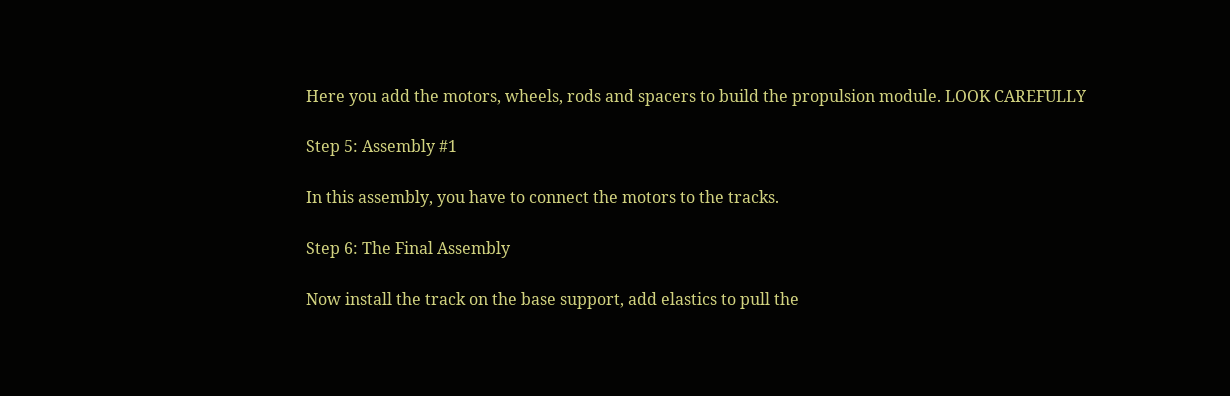Here you add the motors, wheels, rods and spacers to build the propulsion module. LOOK CAREFULLY

Step 5: Assembly #1

In this assembly, you have to connect the motors to the tracks.

Step 6: The Final Assembly

Now install the track on the base support, add elastics to pull the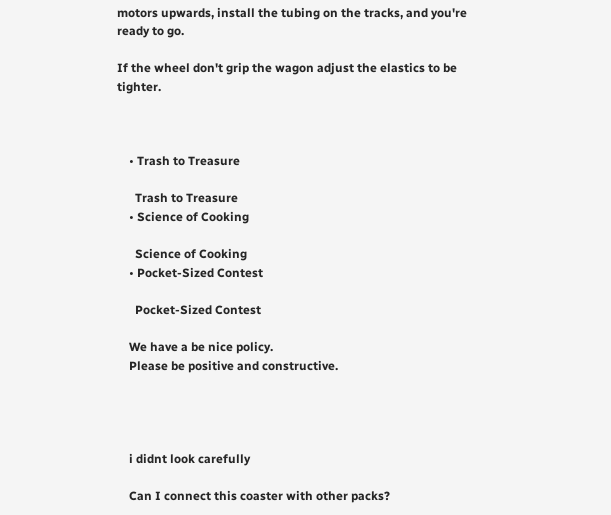motors upwards, install the tubing on the tracks, and you're ready to go.

If the wheel don't grip the wagon adjust the elastics to be tighter.



    • Trash to Treasure

      Trash to Treasure
    • Science of Cooking

      Science of Cooking
    • Pocket-Sized Contest

      Pocket-Sized Contest

    We have a be nice policy.
    Please be positive and constructive.




    i didnt look carefully

    Can I connect this coaster with other packs?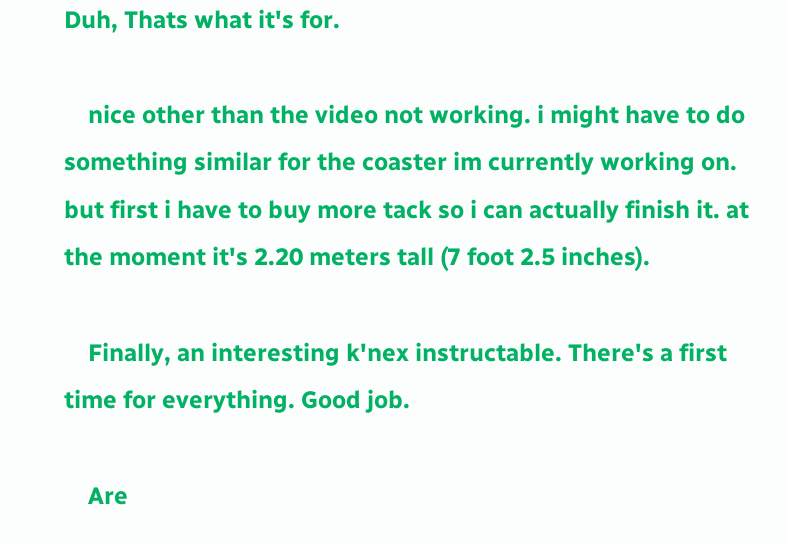Duh, Thats what it's for.

    nice other than the video not working. i might have to do something similar for the coaster im currently working on. but first i have to buy more tack so i can actually finish it. at the moment it's 2.20 meters tall (7 foot 2.5 inches).

    Finally, an interesting k'nex instructable. There's a first time for everything. Good job.

    Are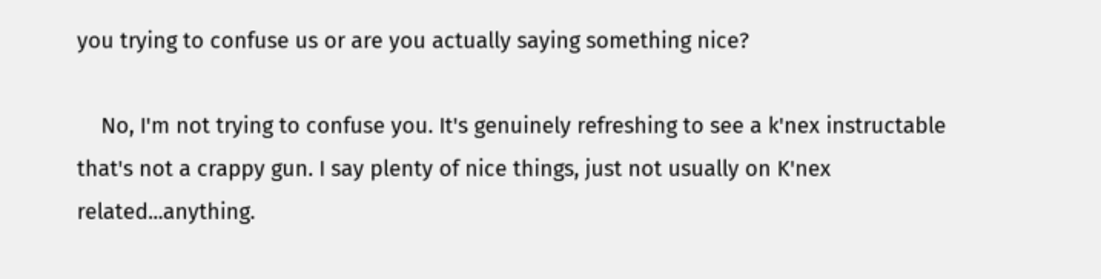you trying to confuse us or are you actually saying something nice?

    No, I'm not trying to confuse you. It's genuinely refreshing to see a k'nex instructable that's not a crappy gun. I say plenty of nice things, just not usually on K'nex related...anything.